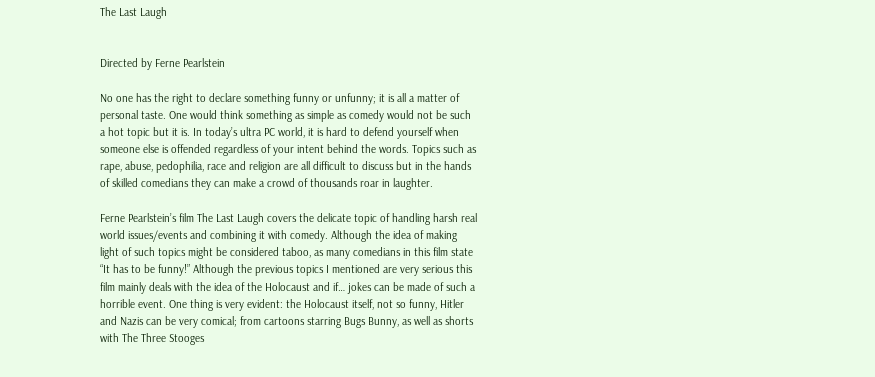The Last Laugh


Directed by Ferne Pearlstein

No one has the right to declare something funny or unfunny; it is all a matter of personal taste. One would think something as simple as comedy would not be such a hot topic but it is. In today’s ultra PC world, it is hard to defend yourself when someone else is offended regardless of your intent behind the words. Topics such as rape, abuse, pedophilia, race and religion are all difficult to discuss but in the hands of skilled comedians they can make a crowd of thousands roar in laughter.

Ferne Pearlstein’s film The Last Laugh covers the delicate topic of handling harsh real world issues/events and combining it with comedy. Although the idea of making light of such topics might be considered taboo, as many comedians in this film state “It has to be funny!” Although the previous topics I mentioned are very serious this film mainly deals with the idea of the Holocaust and if… jokes can be made of such a horrible event. One thing is very evident: the Holocaust itself, not so funny, Hitler and Nazis can be very comical; from cartoons starring Bugs Bunny, as well as shorts with The Three Stooges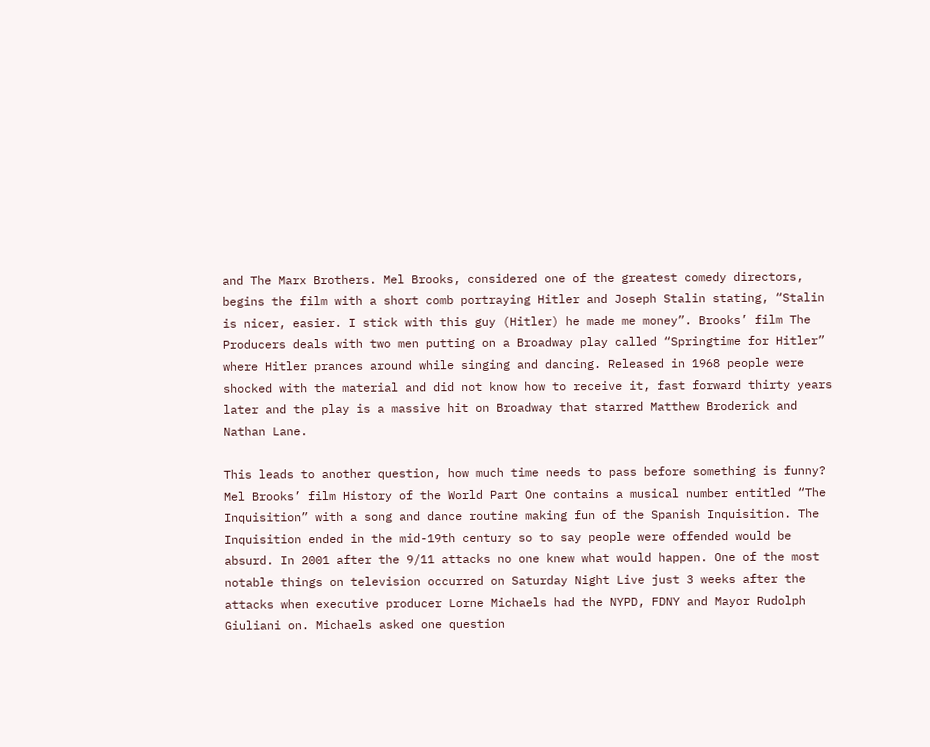and The Marx Brothers. Mel Brooks, considered one of the greatest comedy directors, begins the film with a short comb portraying Hitler and Joseph Stalin stating, “Stalin is nicer, easier. I stick with this guy (Hitler) he made me money”. Brooks’ film The Producers deals with two men putting on a Broadway play called “Springtime for Hitler” where Hitler prances around while singing and dancing. Released in 1968 people were shocked with the material and did not know how to receive it, fast forward thirty years later and the play is a massive hit on Broadway that starred Matthew Broderick and Nathan Lane.

This leads to another question, how much time needs to pass before something is funny? Mel Brooks’ film History of the World Part One contains a musical number entitled “The Inquisition” with a song and dance routine making fun of the Spanish Inquisition. The Inquisition ended in the mid-19th century so to say people were offended would be absurd. In 2001 after the 9/11 attacks no one knew what would happen. One of the most notable things on television occurred on Saturday Night Live just 3 weeks after the attacks when executive producer Lorne Michaels had the NYPD, FDNY and Mayor Rudolph Giuliani on. Michaels asked one question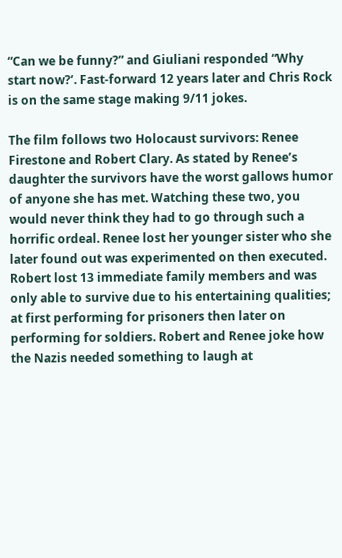“Can we be funny?” and Giuliani responded “Why start now?’. Fast-forward 12 years later and Chris Rock is on the same stage making 9/11 jokes.

The film follows two Holocaust survivors: Renee Firestone and Robert Clary. As stated by Renee’s daughter the survivors have the worst gallows humor of anyone she has met. Watching these two, you would never think they had to go through such a horrific ordeal. Renee lost her younger sister who she later found out was experimented on then executed. Robert lost 13 immediate family members and was only able to survive due to his entertaining qualities; at first performing for prisoners then later on performing for soldiers. Robert and Renee joke how the Nazis needed something to laugh at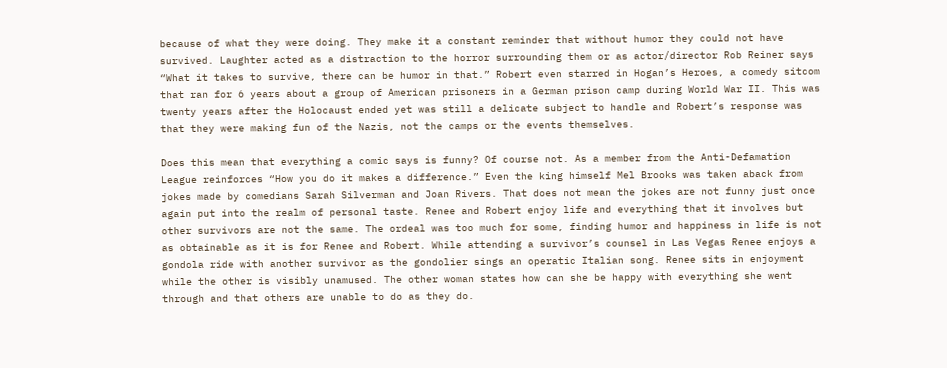because of what they were doing. They make it a constant reminder that without humor they could not have survived. Laughter acted as a distraction to the horror surrounding them or as actor/director Rob Reiner says “What it takes to survive, there can be humor in that.” Robert even starred in Hogan’s Heroes, a comedy sitcom that ran for 6 years about a group of American prisoners in a German prison camp during World War II. This was twenty years after the Holocaust ended yet was still a delicate subject to handle and Robert’s response was that they were making fun of the Nazis, not the camps or the events themselves.

Does this mean that everything a comic says is funny? Of course not. As a member from the Anti-Defamation League reinforces “How you do it makes a difference.” Even the king himself Mel Brooks was taken aback from jokes made by comedians Sarah Silverman and Joan Rivers. That does not mean the jokes are not funny just once again put into the realm of personal taste. Renee and Robert enjoy life and everything that it involves but other survivors are not the same. The ordeal was too much for some, finding humor and happiness in life is not as obtainable as it is for Renee and Robert. While attending a survivor’s counsel in Las Vegas Renee enjoys a gondola ride with another survivor as the gondolier sings an operatic Italian song. Renee sits in enjoyment while the other is visibly unamused. The other woman states how can she be happy with everything she went through and that others are unable to do as they do.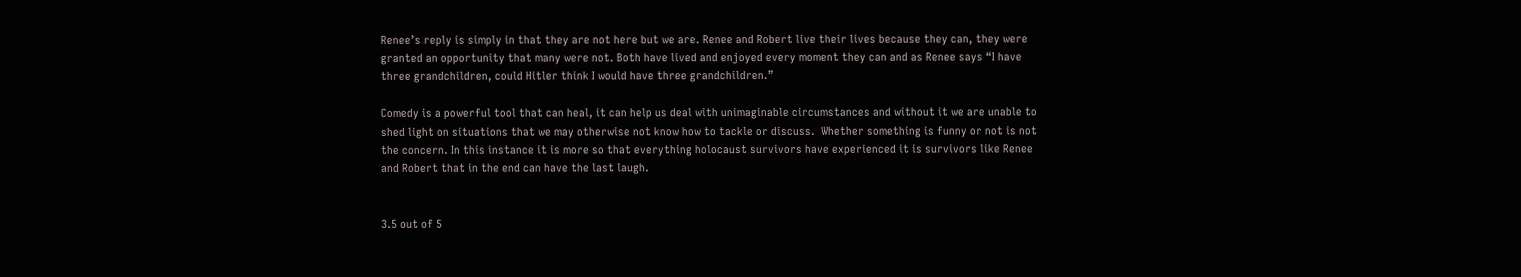Renee’s reply is simply in that they are not here but we are. Renee and Robert live their lives because they can, they were granted an opportunity that many were not. Both have lived and enjoyed every moment they can and as Renee says “I have three grandchildren, could Hitler think I would have three grandchildren.”

Comedy is a powerful tool that can heal, it can help us deal with unimaginable circumstances and without it we are unable to shed light on situations that we may otherwise not know how to tackle or discuss.  Whether something is funny or not is not the concern. In this instance it is more so that everything holocaust survivors have experienced it is survivors like Renee and Robert that in the end can have the last laugh.


3.5 out of 5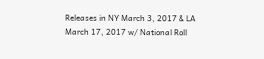Releases in NY March 3, 2017 & LA March 17, 2017 w/ National Roll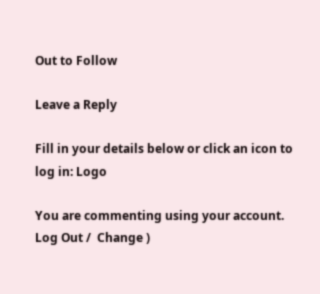Out to Follow

Leave a Reply

Fill in your details below or click an icon to log in: Logo

You are commenting using your account. Log Out /  Change )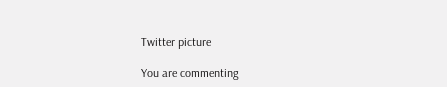Twitter picture

You are commenting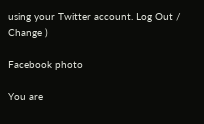using your Twitter account. Log Out /  Change )

Facebook photo

You are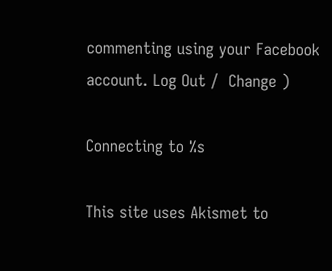commenting using your Facebook account. Log Out /  Change )

Connecting to %s

This site uses Akismet to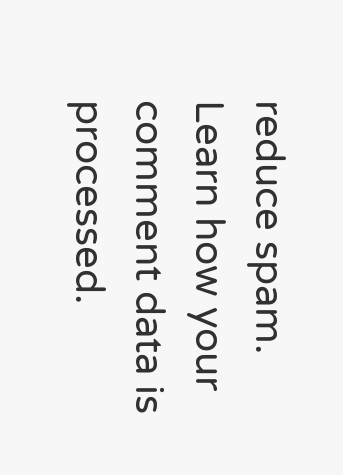reduce spam. Learn how your comment data is processed.